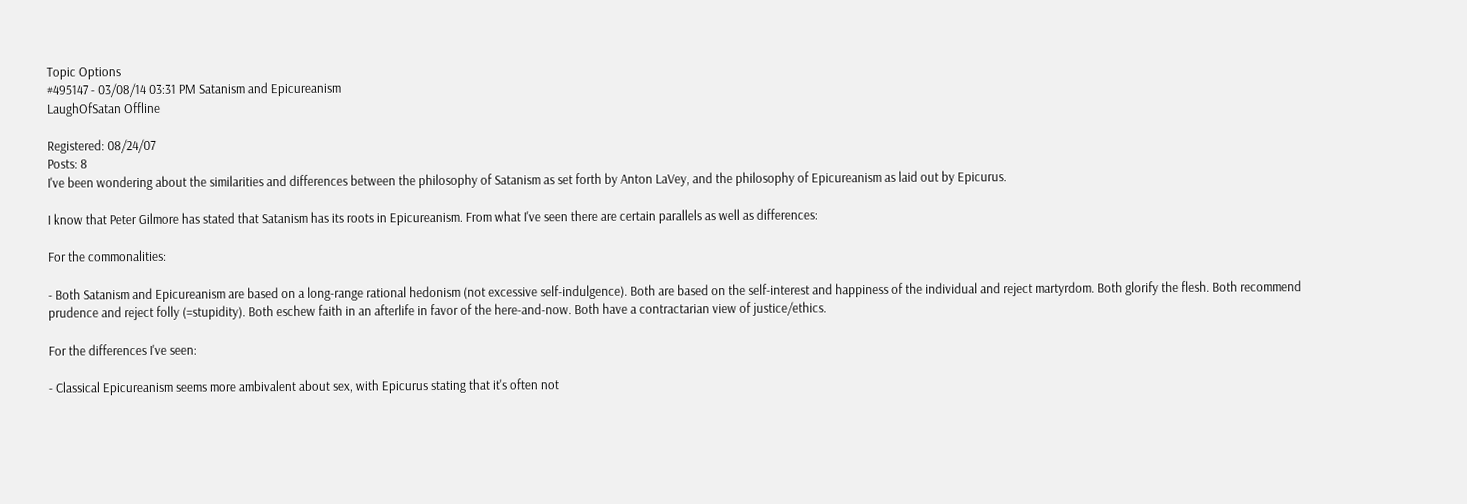Topic Options
#495147 - 03/08/14 03:31 PM Satanism and Epicureanism
LaughOfSatan Offline

Registered: 08/24/07
Posts: 8
I've been wondering about the similarities and differences between the philosophy of Satanism as set forth by Anton LaVey, and the philosophy of Epicureanism as laid out by Epicurus.

I know that Peter Gilmore has stated that Satanism has its roots in Epicureanism. From what I've seen there are certain parallels as well as differences:

For the commonalities:

- Both Satanism and Epicureanism are based on a long-range rational hedonism (not excessive self-indulgence). Both are based on the self-interest and happiness of the individual and reject martyrdom. Both glorify the flesh. Both recommend prudence and reject folly (=stupidity). Both eschew faith in an afterlife in favor of the here-and-now. Both have a contractarian view of justice/ethics.

For the differences I've seen:

- Classical Epicureanism seems more ambivalent about sex, with Epicurus stating that it's often not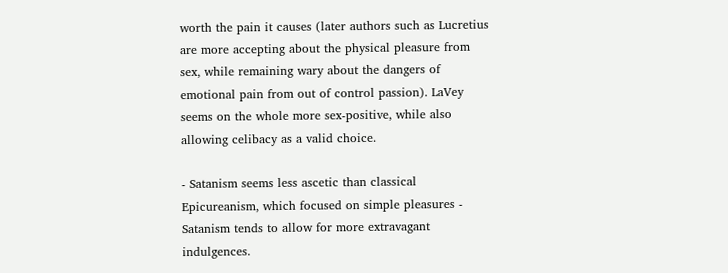worth the pain it causes (later authors such as Lucretius are more accepting about the physical pleasure from sex, while remaining wary about the dangers of emotional pain from out of control passion). LaVey seems on the whole more sex-positive, while also allowing celibacy as a valid choice.

- Satanism seems less ascetic than classical Epicureanism, which focused on simple pleasures - Satanism tends to allow for more extravagant indulgences.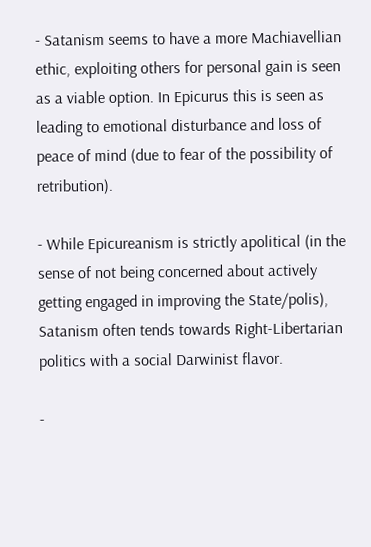- Satanism seems to have a more Machiavellian ethic, exploiting others for personal gain is seen as a viable option. In Epicurus this is seen as leading to emotional disturbance and loss of peace of mind (due to fear of the possibility of retribution).

- While Epicureanism is strictly apolitical (in the sense of not being concerned about actively getting engaged in improving the State/polis), Satanism often tends towards Right-Libertarian politics with a social Darwinist flavor.

-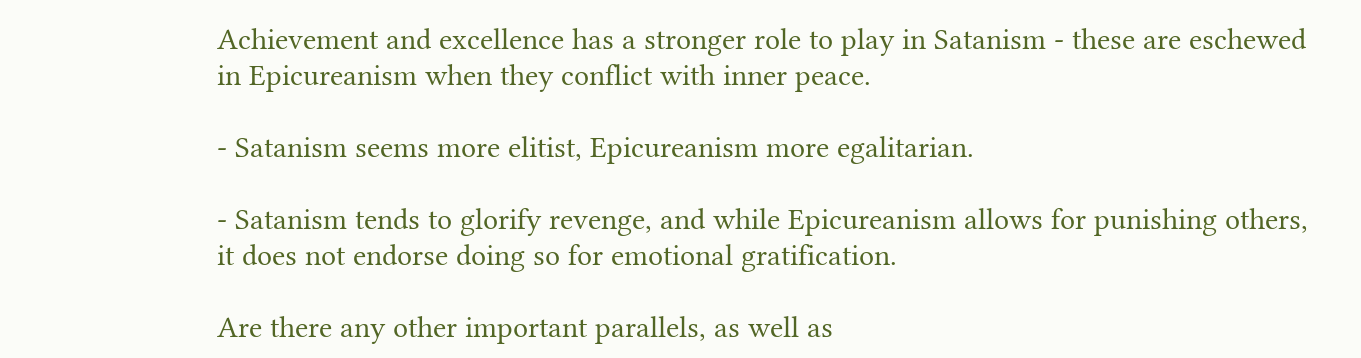Achievement and excellence has a stronger role to play in Satanism - these are eschewed in Epicureanism when they conflict with inner peace.

- Satanism seems more elitist, Epicureanism more egalitarian.

- Satanism tends to glorify revenge, and while Epicureanism allows for punishing others, it does not endorse doing so for emotional gratification.

Are there any other important parallels, as well as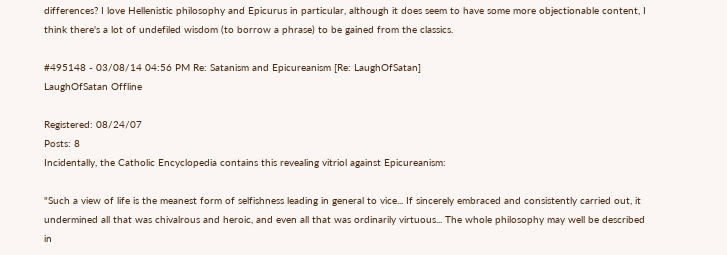differences? I love Hellenistic philosophy and Epicurus in particular, although it does seem to have some more objectionable content, I think there's a lot of undefiled wisdom (to borrow a phrase) to be gained from the classics.

#495148 - 03/08/14 04:56 PM Re: Satanism and Epicureanism [Re: LaughOfSatan]
LaughOfSatan Offline

Registered: 08/24/07
Posts: 8
Incidentally, the Catholic Encyclopedia contains this revealing vitriol against Epicureanism:

"Such a view of life is the meanest form of selfishness leading in general to vice... If sincerely embraced and consistently carried out, it undermined all that was chivalrous and heroic, and even all that was ordinarily virtuous... The whole philosophy may well be described in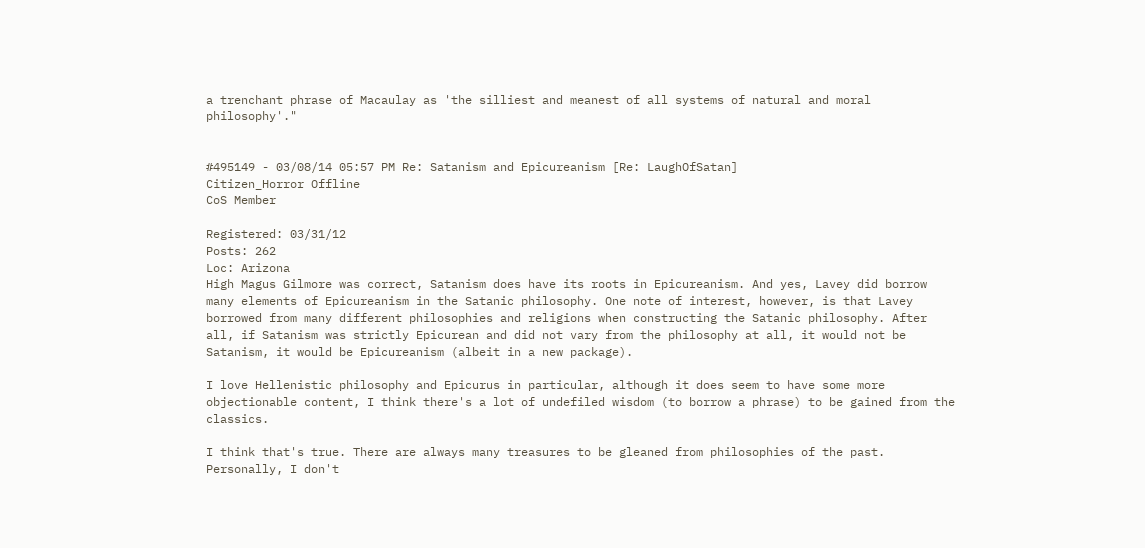a trenchant phrase of Macaulay as 'the silliest and meanest of all systems of natural and moral philosophy'."


#495149 - 03/08/14 05:57 PM Re: Satanism and Epicureanism [Re: LaughOfSatan]
Citizen_Horror Offline
CoS Member

Registered: 03/31/12
Posts: 262
Loc: Arizona
High Magus Gilmore was correct, Satanism does have its roots in Epicureanism. And yes, Lavey did borrow many elements of Epicureanism in the Satanic philosophy. One note of interest, however, is that Lavey borrowed from many different philosophies and religions when constructing the Satanic philosophy. After all, if Satanism was strictly Epicurean and did not vary from the philosophy at all, it would not be Satanism, it would be Epicureanism (albeit in a new package).

I love Hellenistic philosophy and Epicurus in particular, although it does seem to have some more objectionable content, I think there's a lot of undefiled wisdom (to borrow a phrase) to be gained from the classics.

I think that's true. There are always many treasures to be gleaned from philosophies of the past. Personally, I don't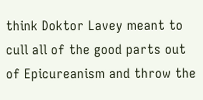think Doktor Lavey meant to cull all of the good parts out of Epicureanism and throw the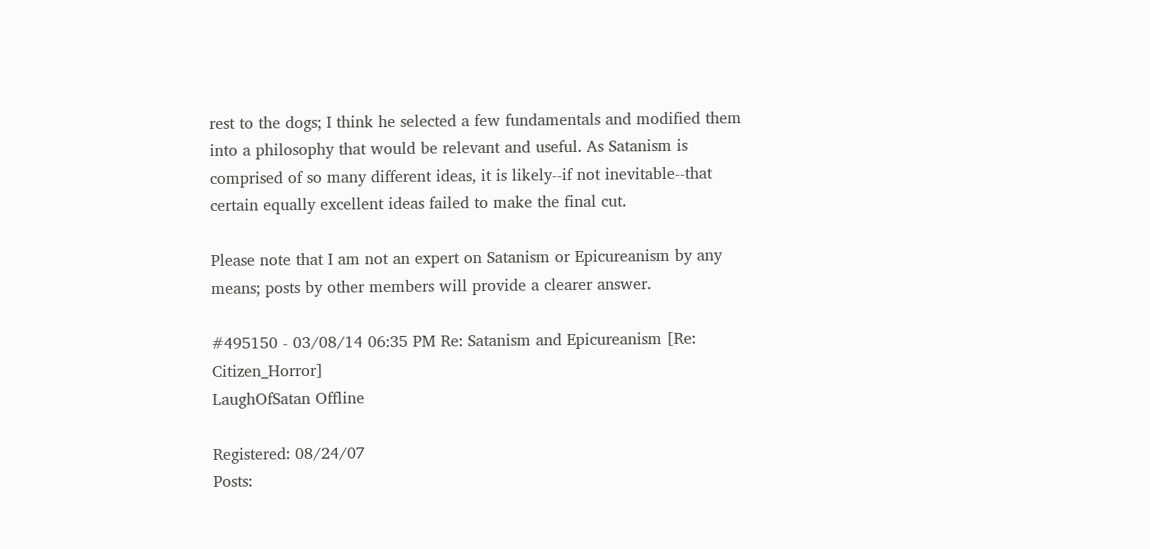rest to the dogs; I think he selected a few fundamentals and modified them into a philosophy that would be relevant and useful. As Satanism is comprised of so many different ideas, it is likely--if not inevitable--that certain equally excellent ideas failed to make the final cut.

Please note that I am not an expert on Satanism or Epicureanism by any means; posts by other members will provide a clearer answer.

#495150 - 03/08/14 06:35 PM Re: Satanism and Epicureanism [Re: Citizen_Horror]
LaughOfSatan Offline

Registered: 08/24/07
Posts: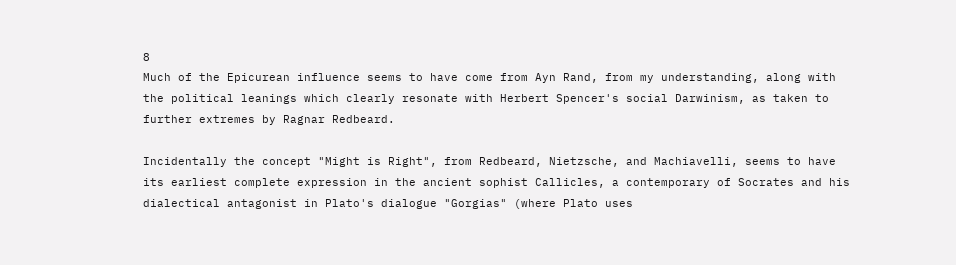8
Much of the Epicurean influence seems to have come from Ayn Rand, from my understanding, along with the political leanings which clearly resonate with Herbert Spencer's social Darwinism, as taken to further extremes by Ragnar Redbeard.

Incidentally the concept "Might is Right", from Redbeard, Nietzsche, and Machiavelli, seems to have its earliest complete expression in the ancient sophist Callicles, a contemporary of Socrates and his dialectical antagonist in Plato's dialogue "Gorgias" (where Plato uses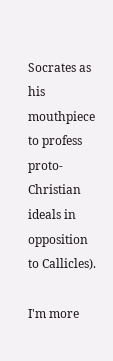Socrates as his mouthpiece to profess proto-Christian ideals in opposition to Callicles).

I'm more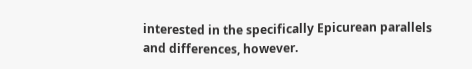interested in the specifically Epicurean parallels and differences, however.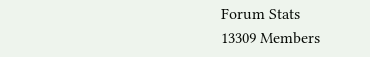Forum Stats
13309 Members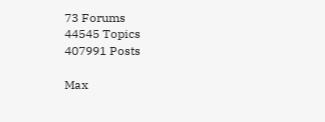73 Forums
44545 Topics
407991 Posts

Max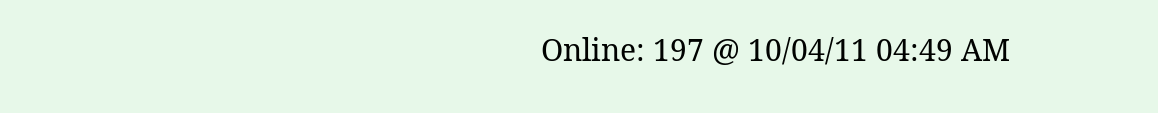Online: 197 @ 10/04/11 04:49 AM